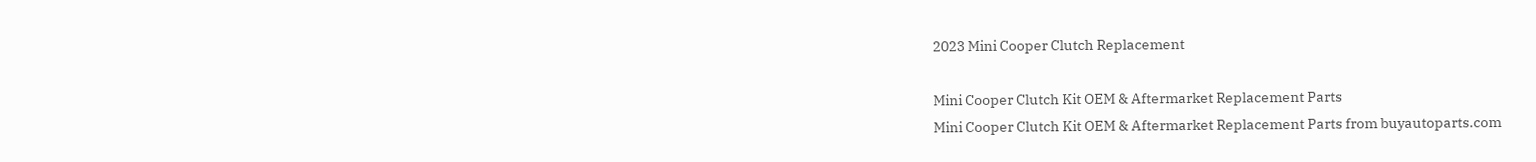2023 Mini Cooper Clutch Replacement

Mini Cooper Clutch Kit OEM & Aftermarket Replacement Parts
Mini Cooper Clutch Kit OEM & Aftermarket Replacement Parts from buyautoparts.com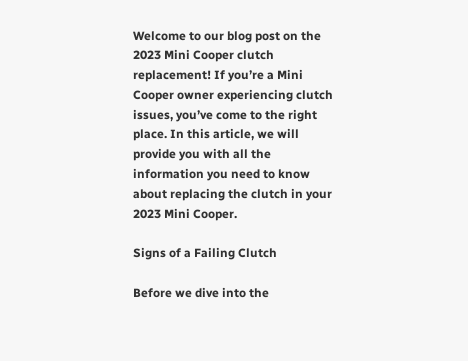Welcome to our blog post on the 2023 Mini Cooper clutch replacement! If you’re a Mini Cooper owner experiencing clutch issues, you’ve come to the right place. In this article, we will provide you with all the information you need to know about replacing the clutch in your 2023 Mini Cooper.

Signs of a Failing Clutch

Before we dive into the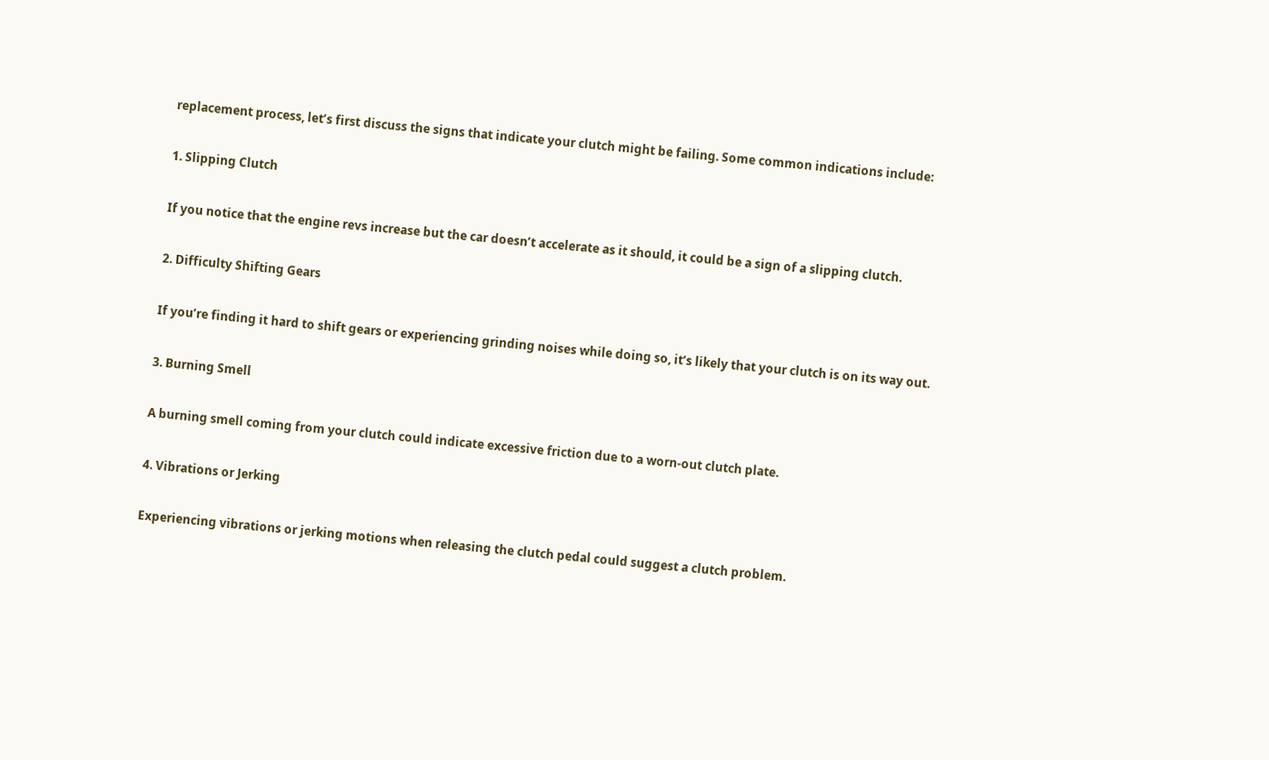replacement process, let’s first discuss the signs that indicate your clutch might be failing. Some common indications include:

1. Slipping Clutch

If you notice that the engine revs increase but the car doesn’t accelerate as it should, it could be a sign of a slipping clutch.

2. Difficulty Shifting Gears

If you’re finding it hard to shift gears or experiencing grinding noises while doing so, it’s likely that your clutch is on its way out.

3. Burning Smell

A burning smell coming from your clutch could indicate excessive friction due to a worn-out clutch plate.

4. Vibrations or Jerking

Experiencing vibrations or jerking motions when releasing the clutch pedal could suggest a clutch problem.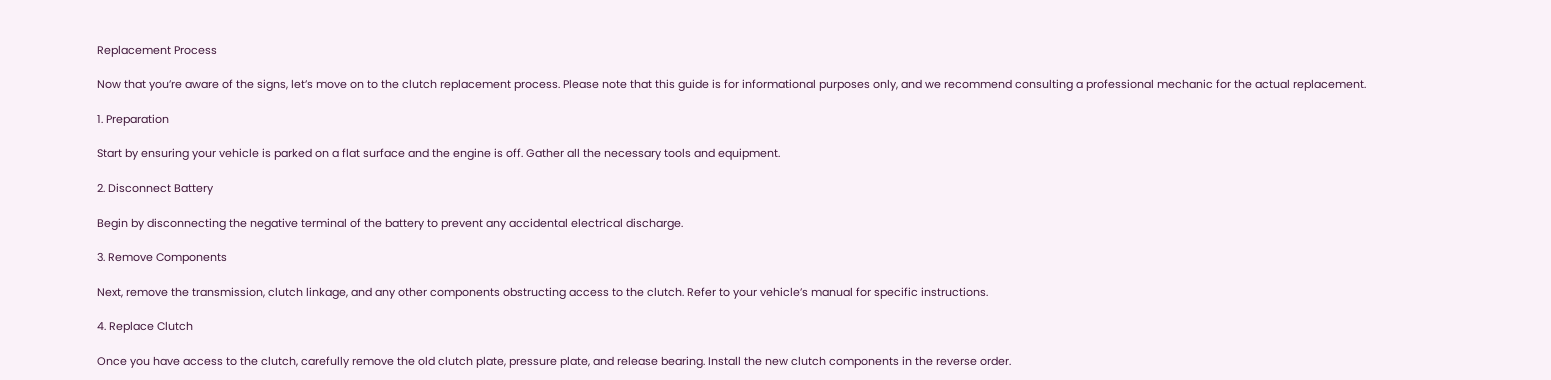Replacement Process

Now that you’re aware of the signs, let’s move on to the clutch replacement process. Please note that this guide is for informational purposes only, and we recommend consulting a professional mechanic for the actual replacement.

1. Preparation

Start by ensuring your vehicle is parked on a flat surface and the engine is off. Gather all the necessary tools and equipment.

2. Disconnect Battery

Begin by disconnecting the negative terminal of the battery to prevent any accidental electrical discharge.

3. Remove Components

Next, remove the transmission, clutch linkage, and any other components obstructing access to the clutch. Refer to your vehicle’s manual for specific instructions.

4. Replace Clutch

Once you have access to the clutch, carefully remove the old clutch plate, pressure plate, and release bearing. Install the new clutch components in the reverse order.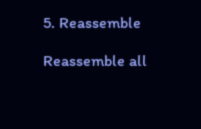5. Reassemble

Reassemble all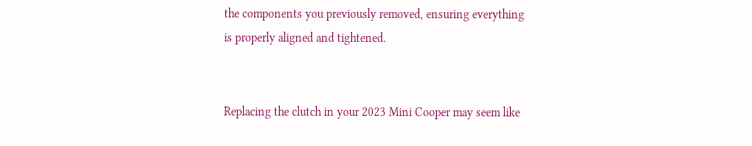the components you previously removed, ensuring everything is properly aligned and tightened.


Replacing the clutch in your 2023 Mini Cooper may seem like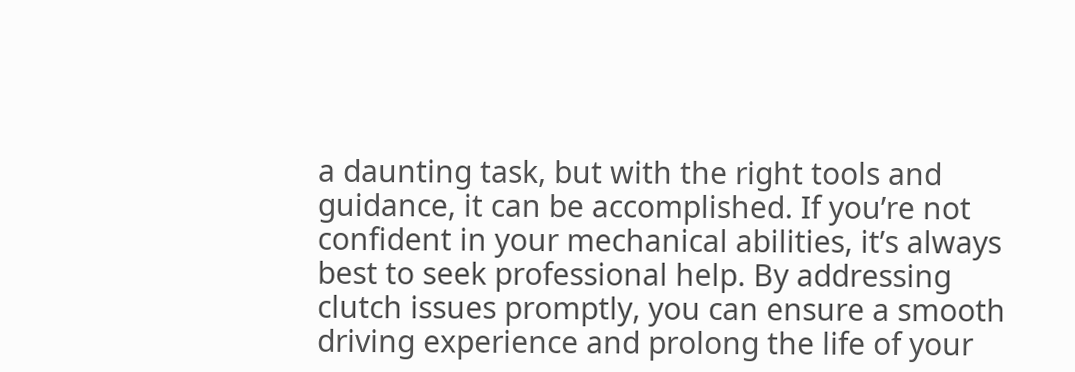a daunting task, but with the right tools and guidance, it can be accomplished. If you’re not confident in your mechanical abilities, it’s always best to seek professional help. By addressing clutch issues promptly, you can ensure a smooth driving experience and prolong the life of your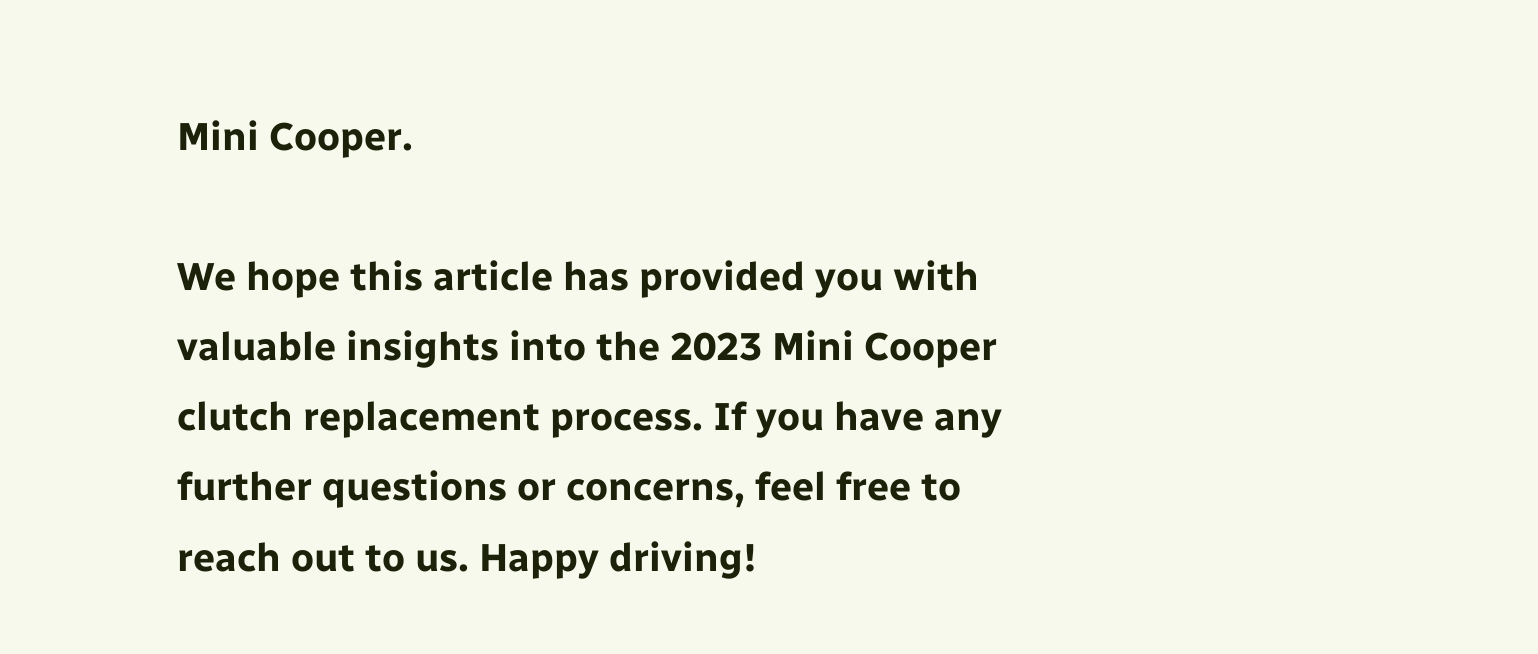Mini Cooper.

We hope this article has provided you with valuable insights into the 2023 Mini Cooper clutch replacement process. If you have any further questions or concerns, feel free to reach out to us. Happy driving!